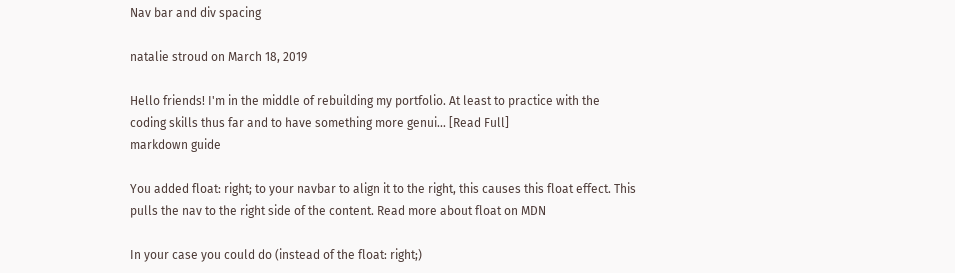Nav bar and div spacing

natalie stroud on March 18, 2019

Hello friends! I'm in the middle of rebuilding my portfolio. At least to practice with the coding skills thus far and to have something more genui... [Read Full]
markdown guide

You added float: right; to your navbar to align it to the right, this causes this float effect. This pulls the nav to the right side of the content. Read more about float on MDN

In your case you could do (instead of the float: right;)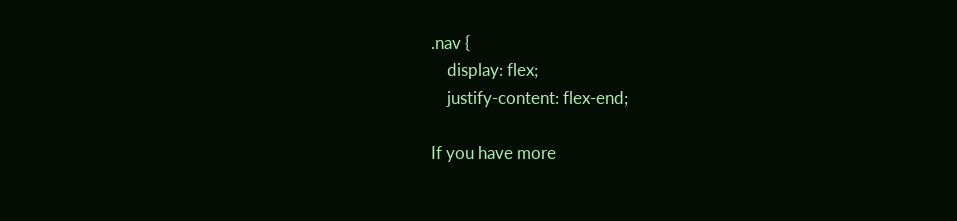.nav {
    display: flex;
    justify-content: flex-end;

If you have more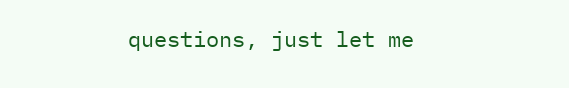questions, just let me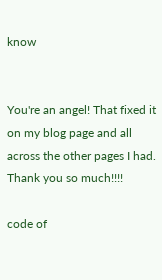know


You're an angel! That fixed it on my blog page and all across the other pages I had. Thank you so much!!!!

code of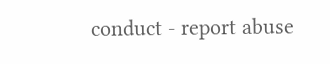conduct - report abuse